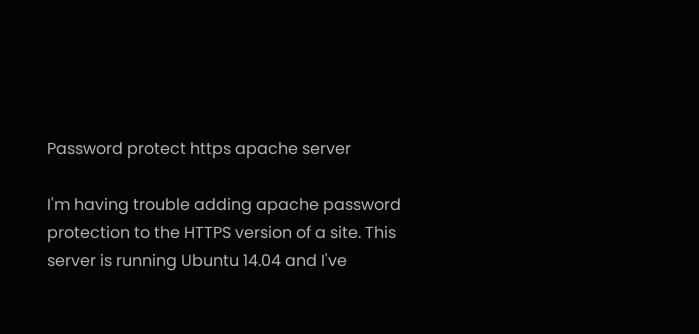Password protect https apache server

I'm having trouble adding apache password protection to the HTTPS version of a site. This server is running Ubuntu 14.04 and I've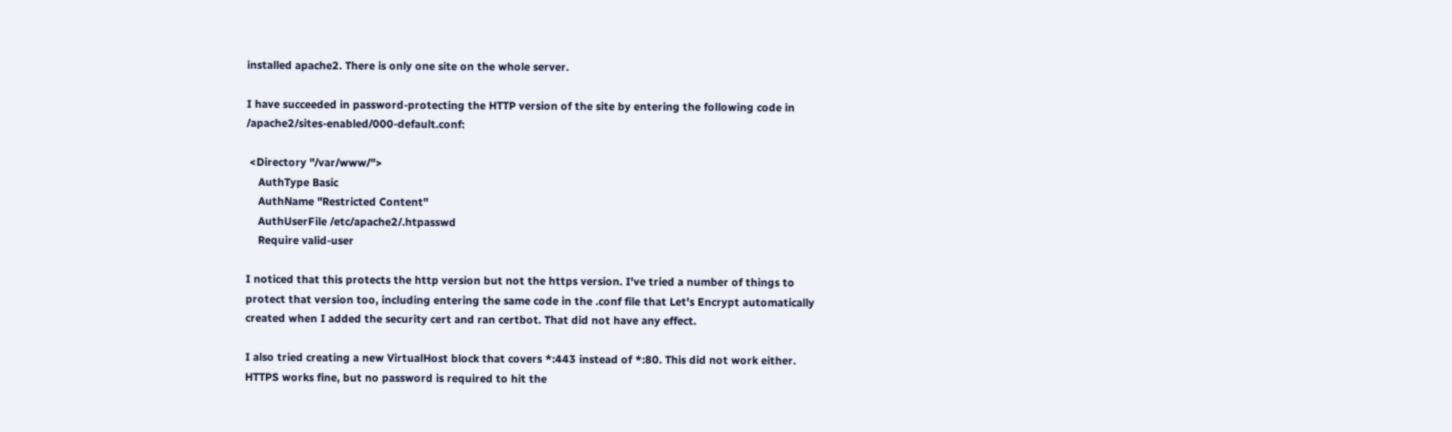installed apache2. There is only one site on the whole server.

I have succeeded in password-protecting the HTTP version of the site by entering the following code in /apache2/sites-enabled/000-default.conf:

 <Directory "/var/www/">
    AuthType Basic
    AuthName "Restricted Content"
    AuthUserFile /etc/apache2/.htpasswd
    Require valid-user

I noticed that this protects the http version but not the https version. I've tried a number of things to protect that version too, including entering the same code in the .conf file that Let's Encrypt automatically created when I added the security cert and ran certbot. That did not have any effect.

I also tried creating a new VirtualHost block that covers *:443 instead of *:80. This did not work either. HTTPS works fine, but no password is required to hit the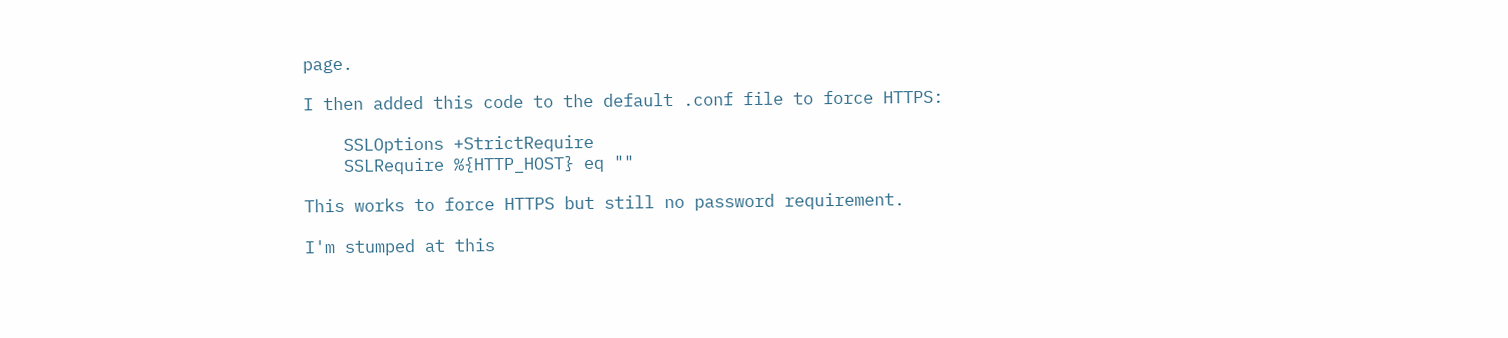page.

I then added this code to the default .conf file to force HTTPS:

    SSLOptions +StrictRequire
    SSLRequire %{HTTP_HOST} eq ""

This works to force HTTPS but still no password requirement.

I'm stumped at this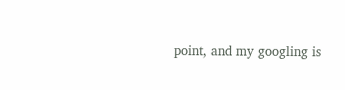point, and my googling is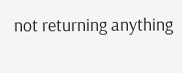not returning anything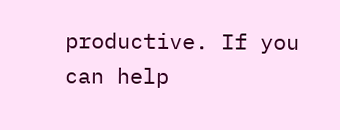productive. If you can help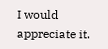I would appreciate it.